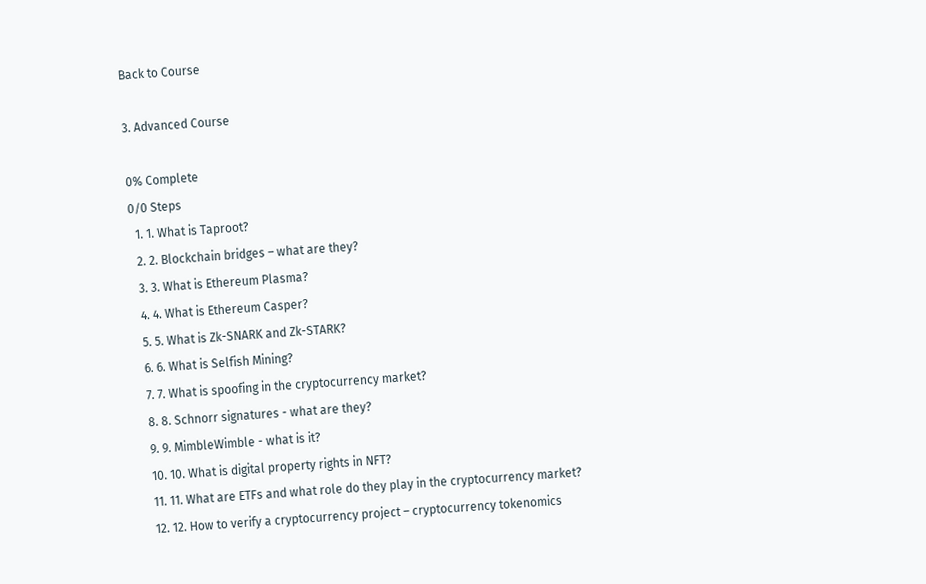Back to Course

3. Advanced Course

0% Complete
0/0 Steps
  1. 1. What is Taproot?
  2. 2. Blockchain bridges – what are they?
  3. 3. What is Ethereum Plasma?
  4. 4. What is Ethereum Casper?
  5. 5. What is Zk-SNARK and Zk-STARK?
  6. 6. What is Selfish Mining?
  7. 7. What is spoofing in the cryptocurrency market?
  8. 8. Schnorr signatures - what are they?
  9. 9. MimbleWimble - what is it?
  10. 10. What is digital property rights in NFT?
  11. 11. What are ETFs and what role do they play in the cryptocurrency market?
  12. 12. How to verify a cryptocurrency project – cryptocurrency tokenomics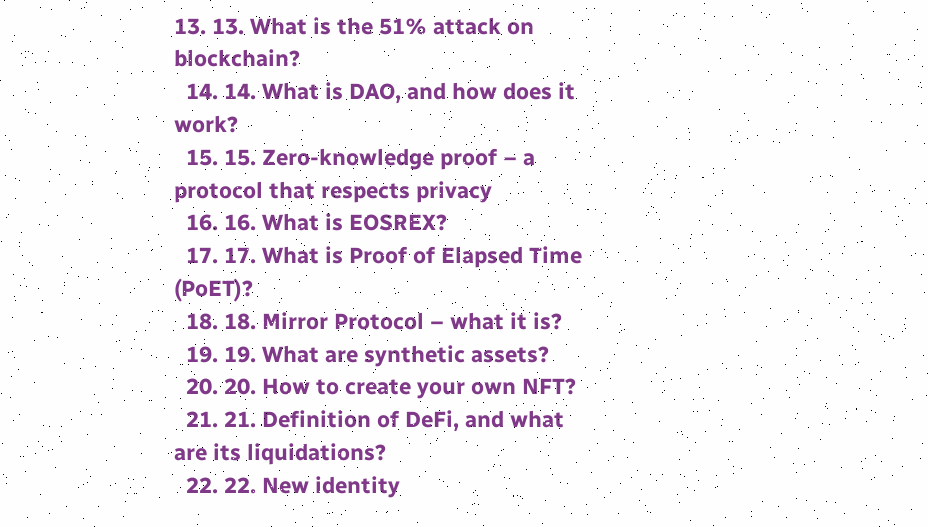13. 13. What is the 51% attack on blockchain?
  14. 14. What is DAO, and how does it work?
  15. 15. Zero-knowledge proof – a protocol that respects privacy
  16. 16. What is EOSREX?
  17. 17. What is Proof of Elapsed Time (PoET)?
  18. 18. Mirror Protocol – what it is?
  19. 19. What are synthetic assets?
  20. 20. How to create your own NFT?
  21. 21. Definition of DeFi, and what are its liquidations?
  22. 22. New identity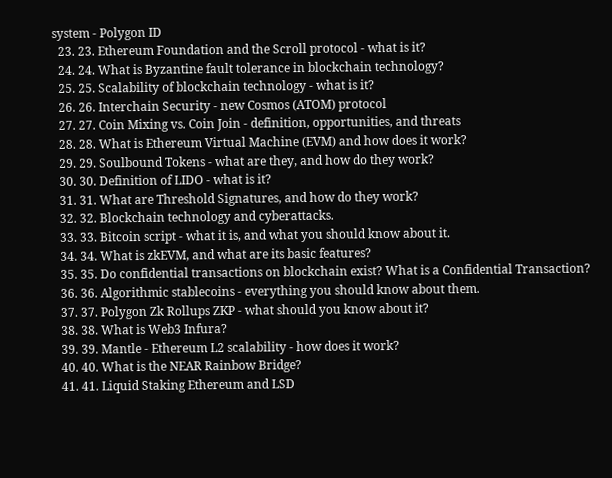system - Polygon ID
  23. 23. Ethereum Foundation and the Scroll protocol - what is it?
  24. 24. What is Byzantine fault tolerance in blockchain technology?
  25. 25. Scalability of blockchain technology - what is it?
  26. 26. Interchain Security - new Cosmos (ATOM) protocol
  27. 27. Coin Mixing vs. Coin Join - definition, opportunities, and threats
  28. 28. What is Ethereum Virtual Machine (EVM) and how does it work?
  29. 29. Soulbound Tokens - what are they, and how do they work?
  30. 30. Definition of LIDO - what is it?
  31. 31. What are Threshold Signatures, and how do they work?
  32. 32. Blockchain technology and cyberattacks.
  33. 33. Bitcoin script - what it is, and what you should know about it.
  34. 34. What is zkEVM, and what are its basic features?
  35. 35. Do confidential transactions on blockchain exist? What is a Confidential Transaction?
  36. 36. Algorithmic stablecoins - everything you should know about them.
  37. 37. Polygon Zk Rollups ZKP - what should you know about it?
  38. 38. What is Web3 Infura?
  39. 39. Mantle - Ethereum L2 scalability - how does it work?
  40. 40. What is the NEAR Rainbow Bridge?
  41. 41. Liquid Staking Ethereum and LSD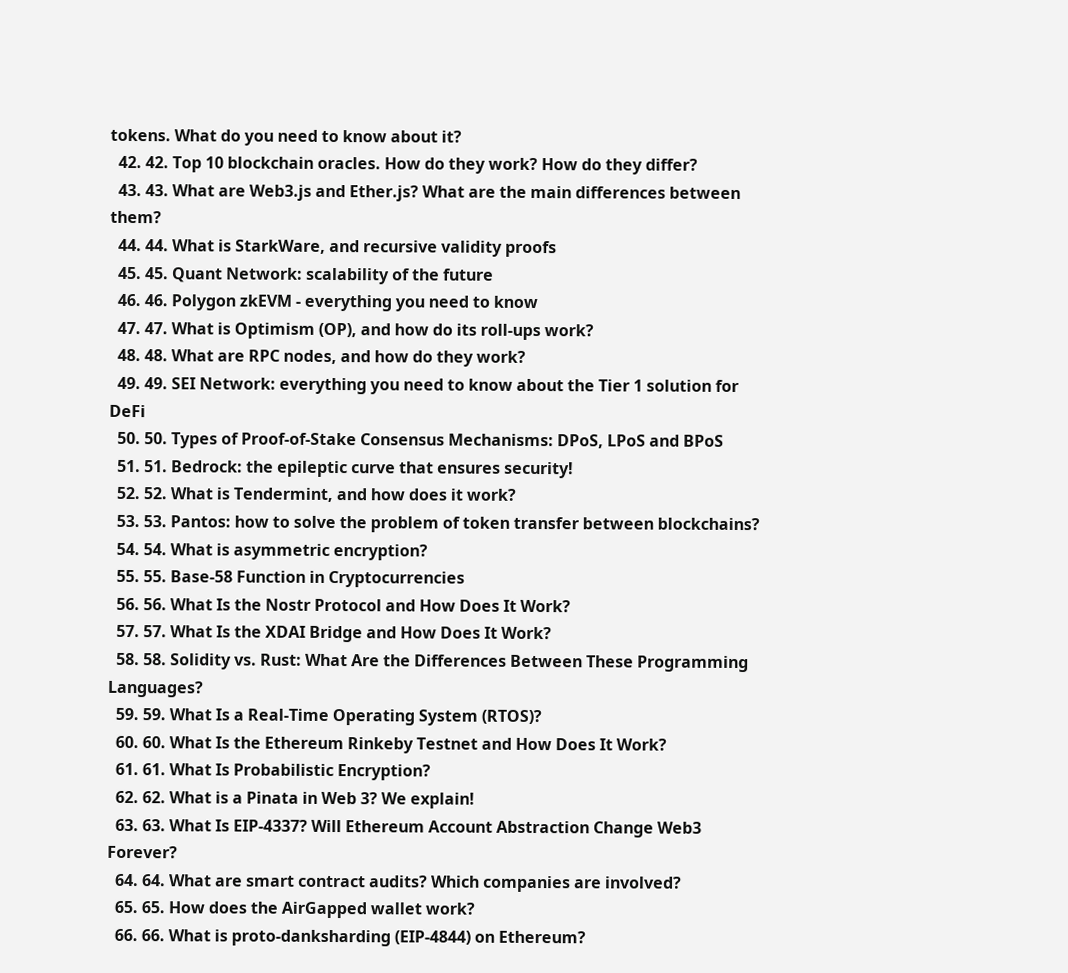tokens. What do you need to know about it?
  42. 42. Top 10 blockchain oracles. How do they work? How do they differ?
  43. 43. What are Web3.js and Ether.js? What are the main differences between them?
  44. 44. What is StarkWare, and recursive validity proofs
  45. 45. Quant Network: scalability of the future
  46. 46. Polygon zkEVM - everything you need to know
  47. 47. What is Optimism (OP), and how do its roll-ups work?
  48. 48. What are RPC nodes, and how do they work?
  49. 49. SEI Network: everything you need to know about the Tier 1 solution for DeFi
  50. 50. Types of Proof-of-Stake Consensus Mechanisms: DPoS, LPoS and BPoS
  51. 51. Bedrock: the epileptic curve that ensures security!
  52. 52. What is Tendermint, and how does it work?
  53. 53. Pantos: how to solve the problem of token transfer between blockchains?
  54. 54. What is asymmetric encryption?
  55. 55. Base-58 Function in Cryptocurrencies
  56. 56. What Is the Nostr Protocol and How Does It Work?
  57. 57. What Is the XDAI Bridge and How Does It Work?
  58. 58. Solidity vs. Rust: What Are the Differences Between These Programming Languages?
  59. 59. What Is a Real-Time Operating System (RTOS)?
  60. 60. What Is the Ethereum Rinkeby Testnet and How Does It Work?
  61. 61. What Is Probabilistic Encryption?
  62. 62. What is a Pinata in Web 3? We explain!
  63. 63. What Is EIP-4337? Will Ethereum Account Abstraction Change Web3 Forever?
  64. 64. What are smart contract audits? Which companies are involved?
  65. 65. How does the AirGapped wallet work?
  66. 66. What is proto-danksharding (EIP-4844) on Ethereum?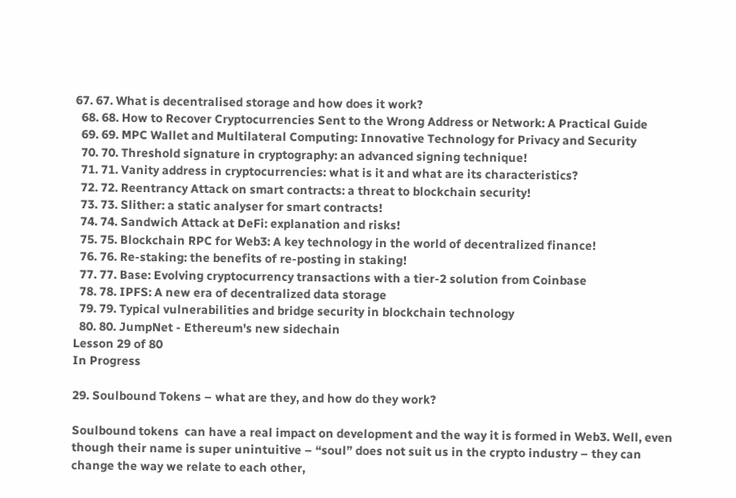67. 67. What is decentralised storage and how does it work?
  68. 68. How to Recover Cryptocurrencies Sent to the Wrong Address or Network: A Practical Guide
  69. 69. MPC Wallet and Multilateral Computing: Innovative Technology for Privacy and Security
  70. 70. Threshold signature in cryptography: an advanced signing technique!
  71. 71. Vanity address in cryptocurrencies: what is it and what are its characteristics?
  72. 72. Reentrancy Attack on smart contracts: a threat to blockchain security!
  73. 73. Slither: a static analyser for smart contracts!
  74. 74. Sandwich Attack at DeFi: explanation and risks!
  75. 75. Blockchain RPC for Web3: A key technology in the world of decentralized finance!
  76. 76. Re-staking: the benefits of re-posting in staking!
  77. 77. Base: Evolving cryptocurrency transactions with a tier-2 solution from Coinbase
  78. 78. IPFS: A new era of decentralized data storage
  79. 79. Typical vulnerabilities and bridge security in blockchain technology
  80. 80. JumpNet - Ethereum's new sidechain
Lesson 29 of 80
In Progress

29. Soulbound Tokens – what are they, and how do they work?

Soulbound tokens  can have a real impact on development and the way it is formed in Web3. Well, even though their name is super unintuitive – “soul” does not suit us in the crypto industry – they can change the way we relate to each other,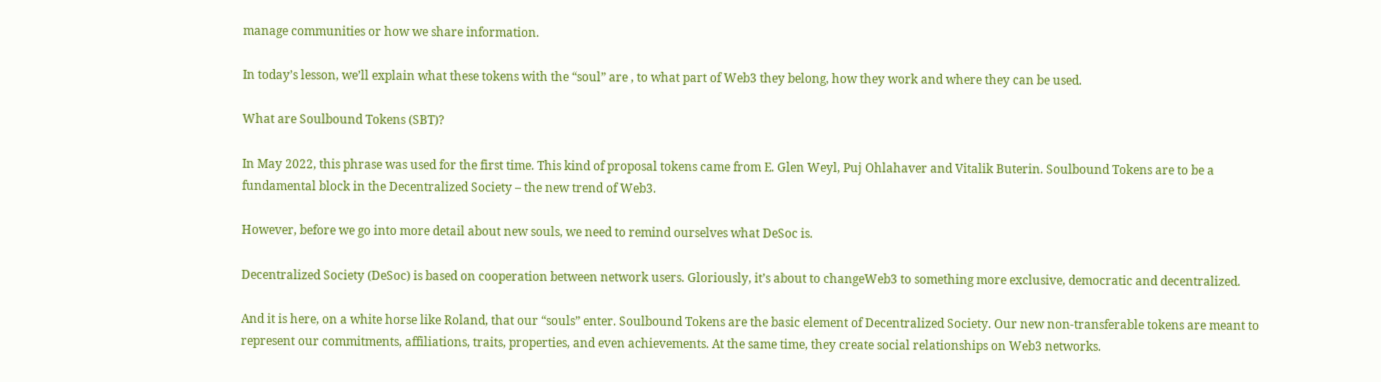manage communities or how we share information.

In today’s lesson, we’ll explain what these tokens with the “soul” are , to what part of Web3 they belong, how they work and where they can be used.

What are Soulbound Tokens (SBT)?

In May 2022, this phrase was used for the first time. This kind of proposal tokens came from E. Glen Weyl, Puj Ohlahaver and Vitalik Buterin. Soulbound Tokens are to be a fundamental block in the Decentralized Society – the new trend of Web3.

However, before we go into more detail about new souls, we need to remind ourselves what DeSoc is.

Decentralized Society (DeSoc) is based on cooperation between network users. Gloriously, it’s about to changeWeb3 to something more exclusive, democratic and decentralized.

And it is here, on a white horse like Roland, that our “souls” enter. Soulbound Tokens are the basic element of Decentralized Society. Our new non-transferable tokens are meant to represent our commitments, affiliations, traits, properties, and even achievements. At the same time, they create social relationships on Web3 networks.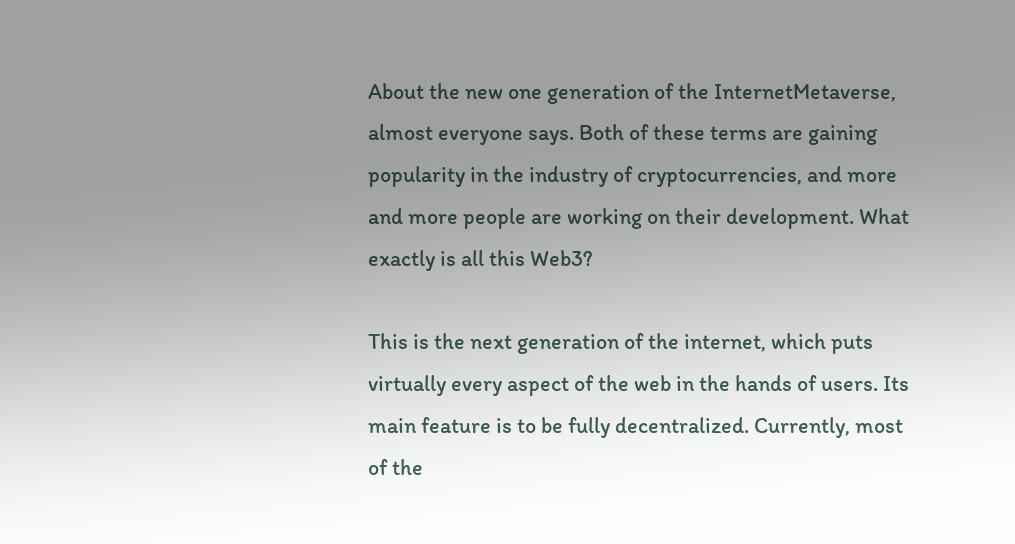About the new one generation of the InternetMetaverse, almost everyone says. Both of these terms are gaining popularity in the industry of cryptocurrencies, and more and more people are working on their development. What exactly is all this Web3?

This is the next generation of the internet, which puts virtually every aspect of the web in the hands of users. Its main feature is to be fully decentralized. Currently, most of the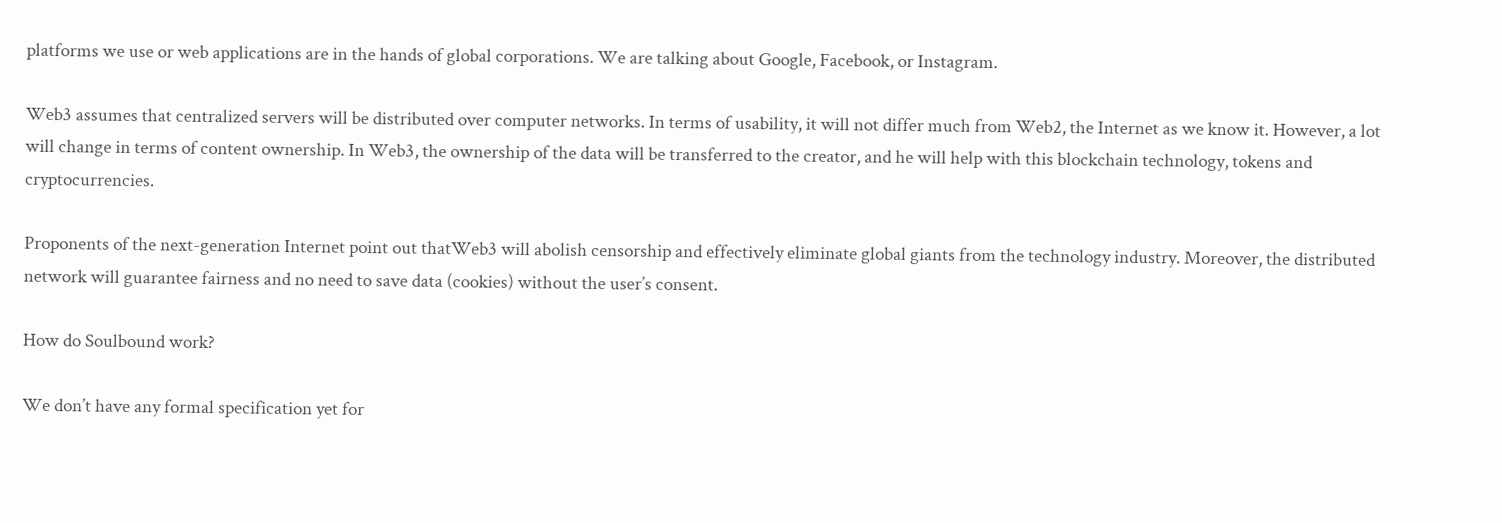platforms we use or web applications are in the hands of global corporations. We are talking about Google, Facebook, or Instagram.

Web3 assumes that centralized servers will be distributed over computer networks. In terms of usability, it will not differ much from Web2, the Internet as we know it. However, a lot will change in terms of content ownership. In Web3, the ownership of the data will be transferred to the creator, and he will help with this blockchain technology, tokens and cryptocurrencies.

Proponents of the next-generation Internet point out thatWeb3 will abolish censorship and effectively eliminate global giants from the technology industry. Moreover, the distributed network will guarantee fairness and no need to save data (cookies) without the user’s consent.

How do Soulbound work?

We don’t have any formal specification yet for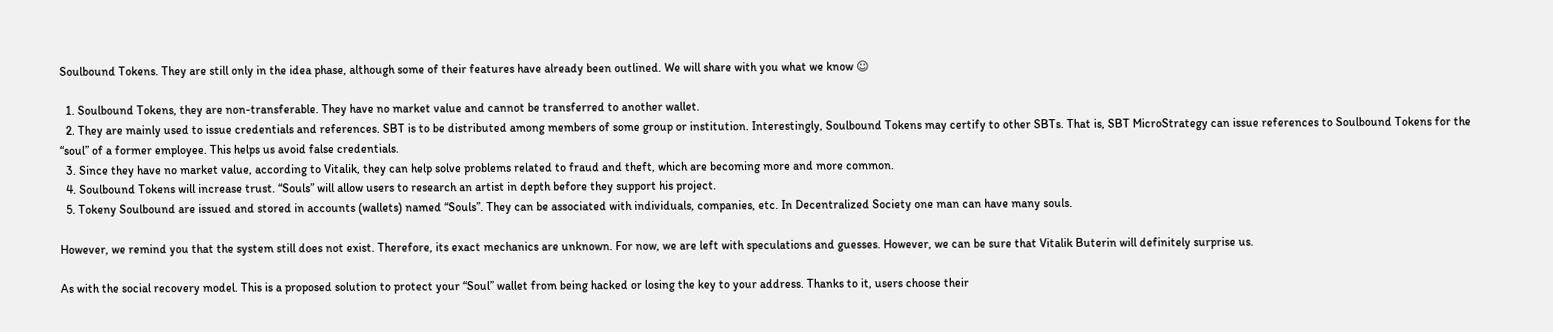Soulbound Tokens. They are still only in the idea phase, although some of their features have already been outlined. We will share with you what we know ☺

  1. Soulbound Tokens, they are non-transferable. They have no market value and cannot be transferred to another wallet.
  2. They are mainly used to issue credentials and references. SBT is to be distributed among members of some group or institution. Interestingly, Soulbound Tokens may certify to other SBTs. That is, SBT MicroStrategy can issue references to Soulbound Tokens for the “soul” of a former employee. This helps us avoid false credentials.
  3. Since they have no market value, according to Vitalik, they can help solve problems related to fraud and theft, which are becoming more and more common.
  4. Soulbound Tokens will increase trust. “Souls” will allow users to research an artist in depth before they support his project.
  5. Tokeny Soulbound are issued and stored in accounts (wallets) named “Souls”. They can be associated with individuals, companies, etc. In Decentralized Society one man can have many souls.

However, we remind you that the system still does not exist. Therefore, its exact mechanics are unknown. For now, we are left with speculations and guesses. However, we can be sure that Vitalik Buterin will definitely surprise us.

As with the social recovery model. This is a proposed solution to protect your “Soul” wallet from being hacked or losing the key to your address. Thanks to it, users choose their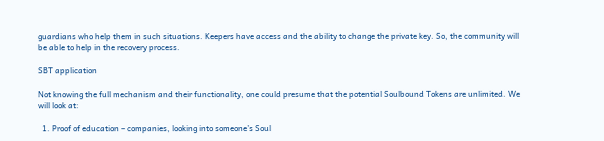guardians who help them in such situations. Keepers have access and the ability to change the private key. So, the community will be able to help in the recovery process.

SBT application

Not knowing the full mechanism and their functionality, one could presume that the potential Soulbound Tokens are unlimited. We will look at:

  1. Proof of education – companies, looking into someone’s Soul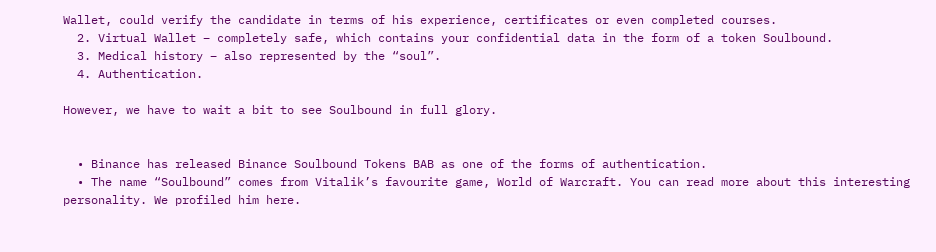Wallet, could verify the candidate in terms of his experience, certificates or even completed courses.
  2. Virtual Wallet – completely safe, which contains your confidential data in the form of a token Soulbound.
  3. Medical history – also represented by the “soul”.
  4. Authentication.

However, we have to wait a bit to see Soulbound in full glory.


  • Binance has released Binance Soulbound Tokens BAB as one of the forms of authentication.
  • The name “Soulbound” comes from Vitalik’s favourite game, World of Warcraft. You can read more about this interesting personality. We profiled him here.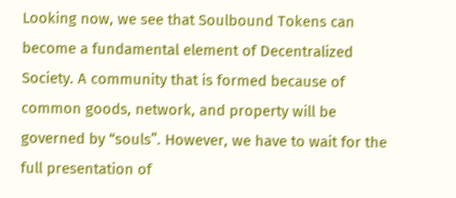Looking now, we see that Soulbound Tokens can become a fundamental element of Decentralized Society. A community that is formed because of common goods, network, and property will be governed by “souls”. However, we have to wait for the full presentation of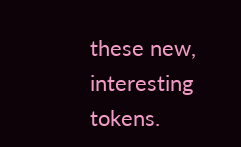these new, interesting tokens.